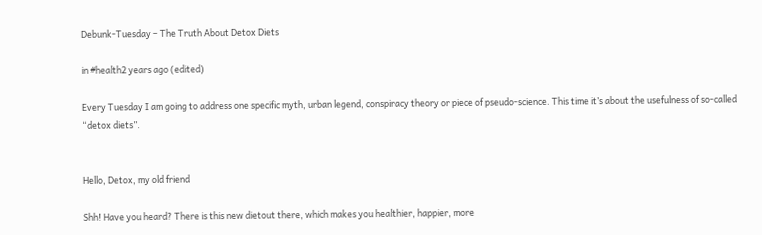Debunk-Tuesday – The Truth About Detox Diets

in #health2 years ago (edited)

Every Tuesday I am going to address one specific myth, urban legend, conspiracy theory or piece of pseudo-science. This time it’s about the usefulness of so-called “detox diets”.


Hello, Detox, my old friend

Shh! Have you heard? There is this new dietout there, which makes you healthier, happier, more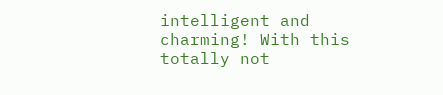intelligent and charming! With this totally not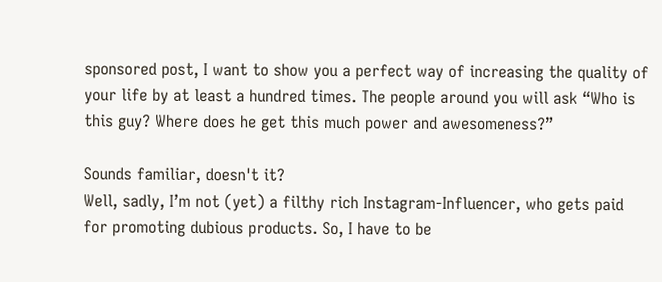sponsored post, I want to show you a perfect way of increasing the quality of your life by at least a hundred times. The people around you will ask “Who is this guy? Where does he get this much power and awesomeness?”

Sounds familiar, doesn't it?
Well, sadly, I’m not (yet) a filthy rich Instagram-Influencer, who gets paid for promoting dubious products. So, I have to be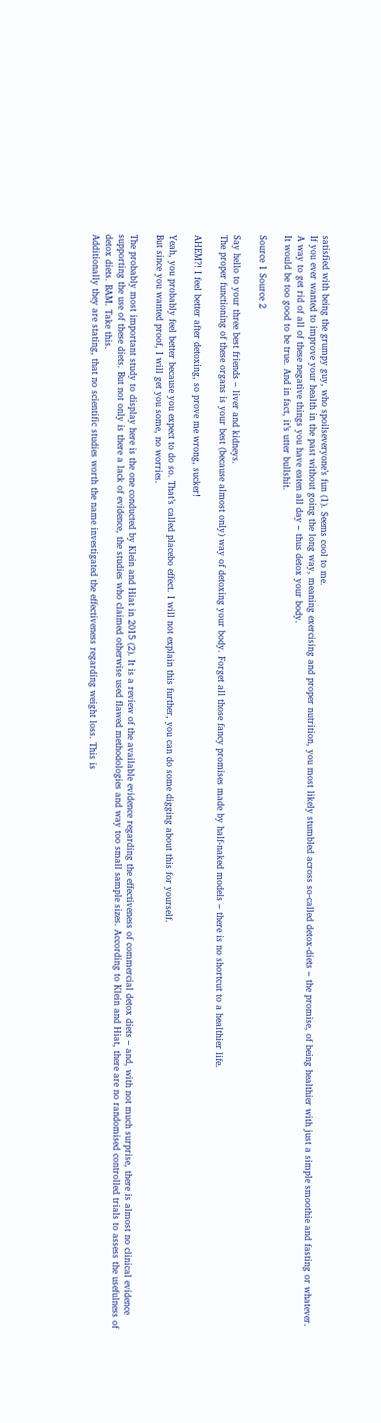satisfied with being the grumpy guy, who spoilseveryone’s fun (1). Seems cool to me.
If you ever wanted to improve your health in the past without going the long way, meaning exercising and proper nutrition, you most likely stumbled across so-called detox-diets – the promise, of being healthier with just a simple smoothie and fasting or whatever. A way to get rid of all of these negative things you have eaten all day – thus detox your body.
It would be too good to be true. And in fact, it’s utter bullshit.

Source 1 Source 2

Say hello to your three best friends – liver and kidneys.
The proper functioning of these organs is your best (because almost only) way of detoxing your body. Forget all those fancy promises made by half-naked models – there is no shortcut to a healthier life.

AHEM?! I feel better after detoxing, so prove me wrong, sucker!

Yeah, you probably feel better because you expect to do so. That’s called placebo effect. I will not explain this further, you can do some digging about this for yourself.
But since you wanted proof, I will get you some, no worries.

The probably most important study to display here is the one conducted by Klein and Hiat in 2015 (2). It is a review of the available evidence regarding the effectiveness of commercial detox diets – and, with not much surprise, there is almost no clinical evidence supporting the use of these diets. But not only is there a lack of evidence, the studies who claimed otherwise used flawed methodologies and way too small sample sizes. According to Klein and Hiat, there are no randomised controlled trials to assess the usefulness of detox diets. BAM. Take this.
Additionally they are stating, that no scientific studies worth the name investigated the effectiveness regarding weight loss. This is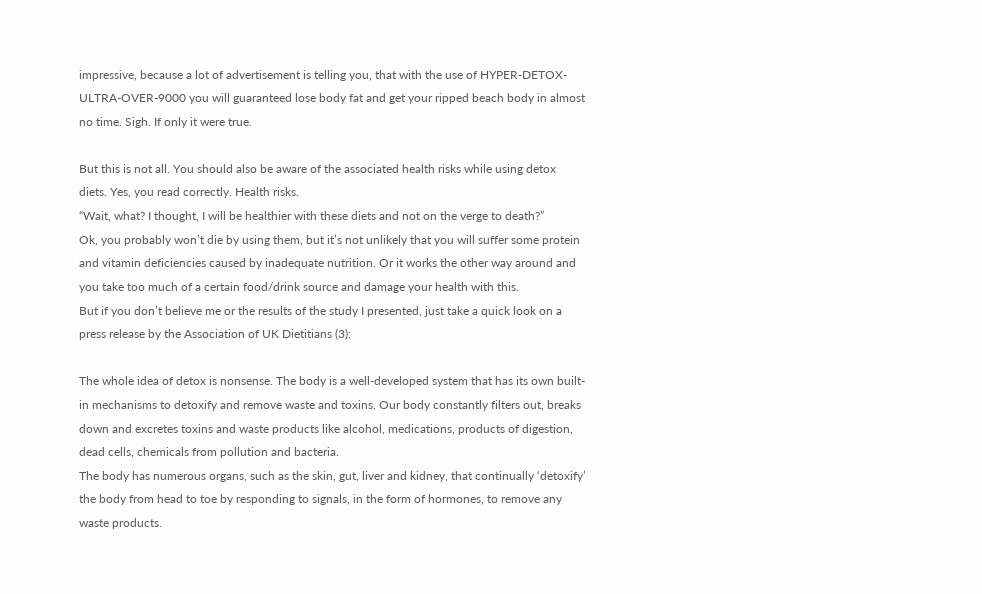impressive, because a lot of advertisement is telling you, that with the use of HYPER-DETOX-ULTRA-OVER-9000 you will guaranteed lose body fat and get your ripped beach body in almost no time. Sigh. If only it were true.

But this is not all. You should also be aware of the associated health risks while using detox diets. Yes, you read correctly. Health risks.
“Wait, what? I thought, I will be healthier with these diets and not on the verge to death?”
Ok, you probably won’t die by using them, but it’s not unlikely that you will suffer some protein and vitamin deficiencies caused by inadequate nutrition. Or it works the other way around and you take too much of a certain food/drink source and damage your health with this.
But if you don’t believe me or the results of the study I presented, just take a quick look on a press release by the Association of UK Dietitians (3):

The whole idea of detox is nonsense. The body is a well-developed system that has its own built-in mechanisms to detoxify and remove waste and toxins. Our body constantly filters out, breaks down and excretes toxins and waste products like alcohol, medications, products of digestion, dead cells, chemicals from pollution and bacteria.
The body has numerous organs, such as the skin, gut, liver and kidney, that continually ‘detoxify’ the body from head to toe by responding to signals, in the form of hormones, to remove any waste products.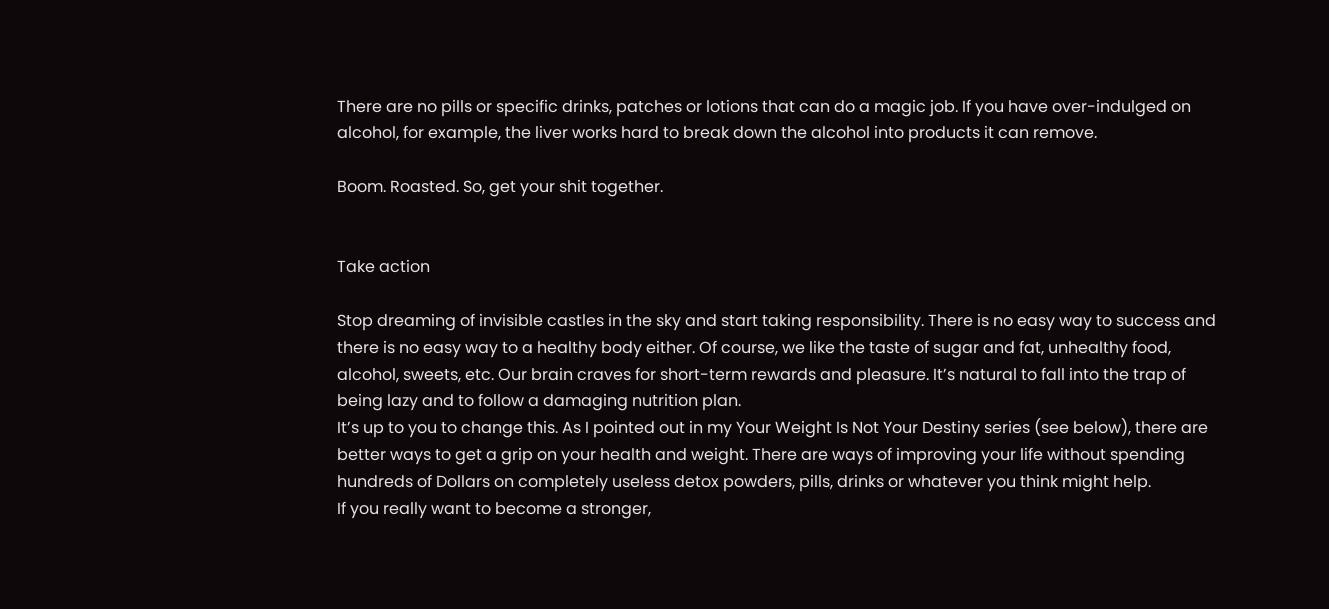There are no pills or specific drinks, patches or lotions that can do a magic job. If you have over-indulged on alcohol, for example, the liver works hard to break down the alcohol into products it can remove.

Boom. Roasted. So, get your shit together.


Take action

Stop dreaming of invisible castles in the sky and start taking responsibility. There is no easy way to success and there is no easy way to a healthy body either. Of course, we like the taste of sugar and fat, unhealthy food, alcohol, sweets, etc. Our brain craves for short-term rewards and pleasure. It’s natural to fall into the trap of being lazy and to follow a damaging nutrition plan.
It’s up to you to change this. As I pointed out in my Your Weight Is Not Your Destiny series (see below), there are better ways to get a grip on your health and weight. There are ways of improving your life without spending hundreds of Dollars on completely useless detox powders, pills, drinks or whatever you think might help.
If you really want to become a stronger,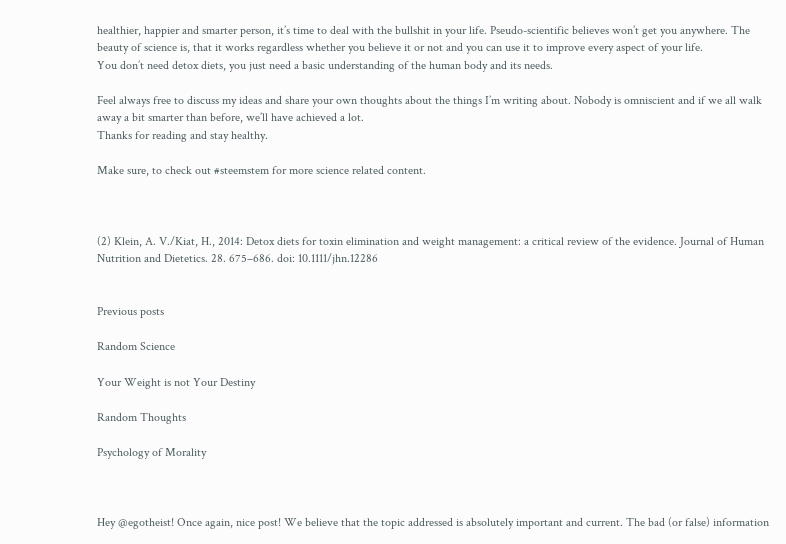healthier, happier and smarter person, it’s time to deal with the bullshit in your life. Pseudo-scientific believes won’t get you anywhere. The beauty of science is, that it works regardless whether you believe it or not and you can use it to improve every aspect of your life.
You don’t need detox diets, you just need a basic understanding of the human body and its needs.

Feel always free to discuss my ideas and share your own thoughts about the things I’m writing about. Nobody is omniscient and if we all walk away a bit smarter than before, we’ll have achieved a lot.
Thanks for reading and stay healthy.

Make sure, to check out #steemstem for more science related content.



(2) Klein, A. V./Kiat, H., 2014: Detox diets for toxin elimination and weight management: a critical review of the evidence. Journal of Human Nutrition and Dietetics. 28. 675–686. doi: 10.1111/jhn.12286


Previous posts

Random Science

Your Weight is not Your Destiny

Random Thoughts

Psychology of Morality



Hey @egotheist! Once again, nice post! We believe that the topic addressed is absolutely important and current. The bad (or false) information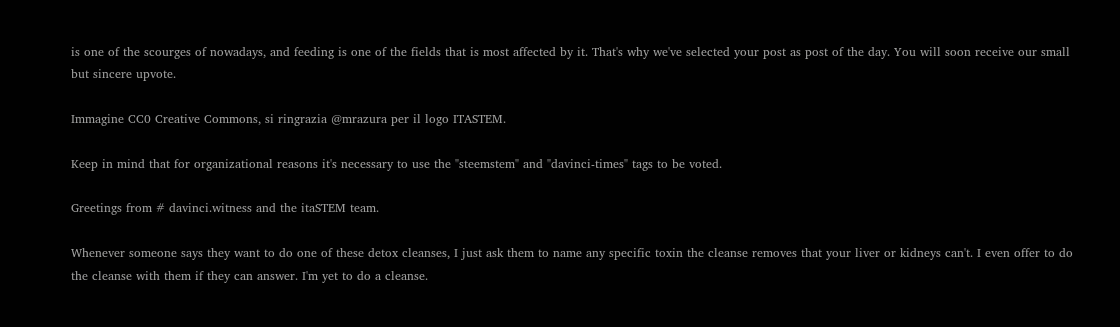is one of the scourges of nowadays, and feeding is one of the fields that is most affected by it. That's why we've selected your post as post of the day. You will soon receive our small but sincere upvote.

Immagine CC0 Creative Commons, si ringrazia @mrazura per il logo ITASTEM.

Keep in mind that for organizational reasons it's necessary to use the "steemstem" and "davinci-times" tags to be voted.

Greetings from # davinci.witness and the itaSTEM team.

Whenever someone says they want to do one of these detox cleanses, I just ask them to name any specific toxin the cleanse removes that your liver or kidneys can't. I even offer to do the cleanse with them if they can answer. I'm yet to do a cleanse.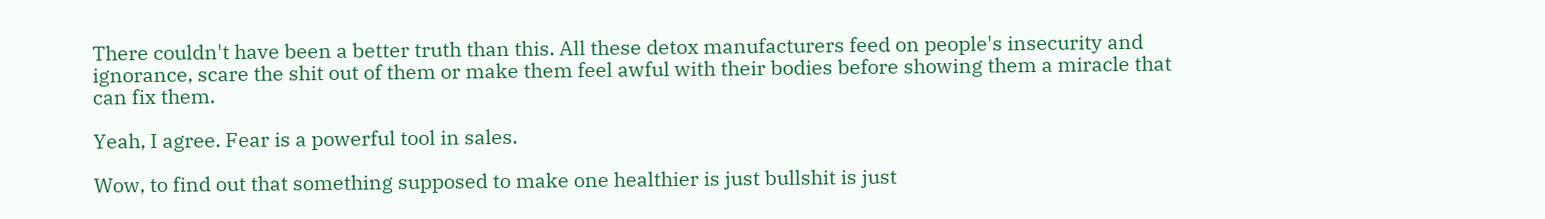There couldn't have been a better truth than this. All these detox manufacturers feed on people's insecurity and ignorance, scare the shit out of them or make them feel awful with their bodies before showing them a miracle that can fix them.

Yeah, I agree. Fear is a powerful tool in sales.

Wow, to find out that something supposed to make one healthier is just bullshit is just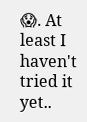😱. At least I haven't tried it yet..